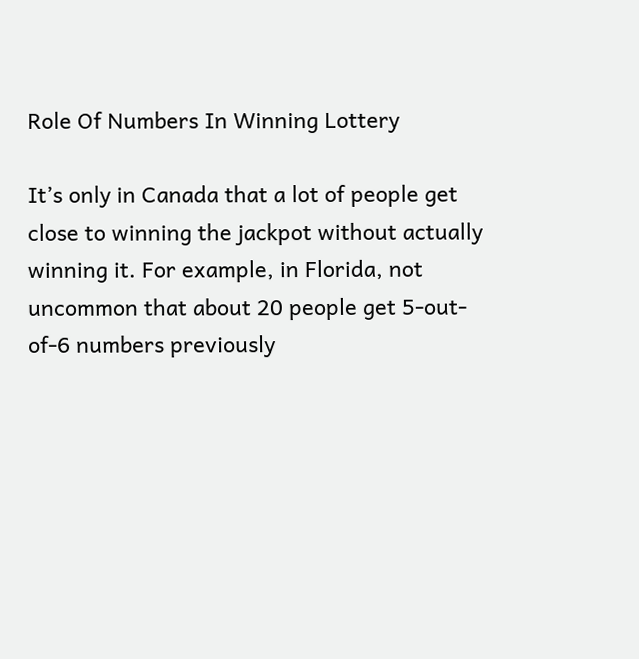Role Of Numbers In Winning Lottery

It’s only in Canada that a lot of people get close to winning the jackpot without actually winning it. For example, in Florida, not uncommon that about 20 people get 5-out-of-6 numbers previously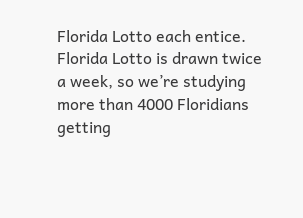Florida Lotto each entice. Florida Lotto is drawn twice a week, so we’re studying more than 4000 Floridians getting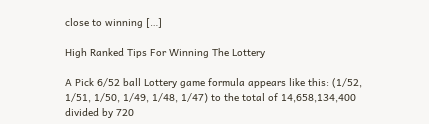close to winning […]

High Ranked Tips For Winning The Lottery

A Pick 6/52 ball Lottery game formula appears like this: (1/52, 1/51, 1/50, 1/49, 1/48, 1/47) to the total of 14,658,134,400 divided by 720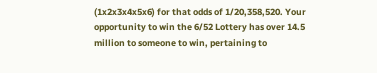(1x2x3x4x5x6) for that odds of 1/20,358,520. Your opportunity to win the 6/52 Lottery has over 14.5 million to someone to win, pertaining to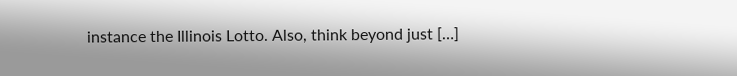instance the Illinois Lotto. Also, think beyond just […]